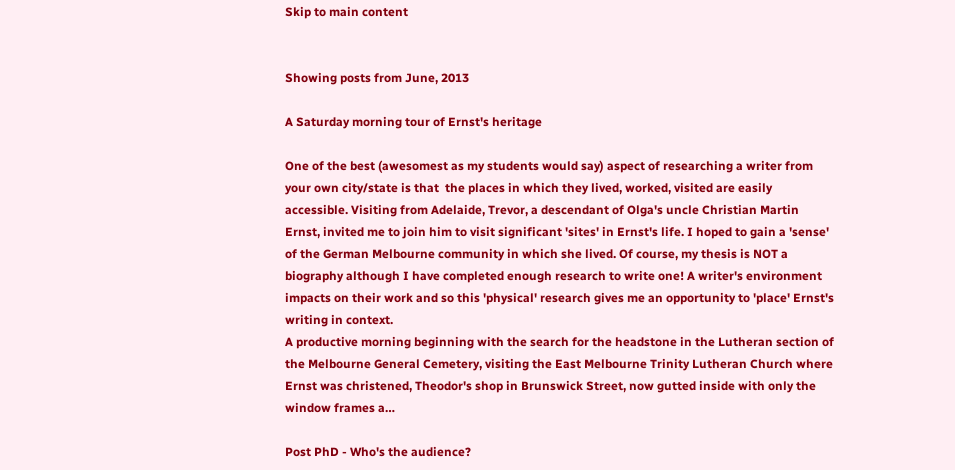Skip to main content


Showing posts from June, 2013

A Saturday morning tour of Ernst's heritage

One of the best (awesomest as my students would say) aspect of researching a writer from your own city/state is that  the places in which they lived, worked, visited are easily accessible. Visiting from Adelaide, Trevor, a descendant of Olga's uncle Christian Martin Ernst, invited me to join him to visit significant 'sites' in Ernst's life. I hoped to gain a 'sense' of the German Melbourne community in which she lived. Of course, my thesis is NOT a biography although I have completed enough research to write one! A writer's environment impacts on their work and so this 'physical' research gives me an opportunity to 'place' Ernst's writing in context.
A productive morning beginning with the search for the headstone in the Lutheran section of the Melbourne General Cemetery, visiting the East Melbourne Trinity Lutheran Church where Ernst was christened, Theodor's shop in Brunswick Street, now gutted inside with only the window frames a…

Post PhD - Who's the audience?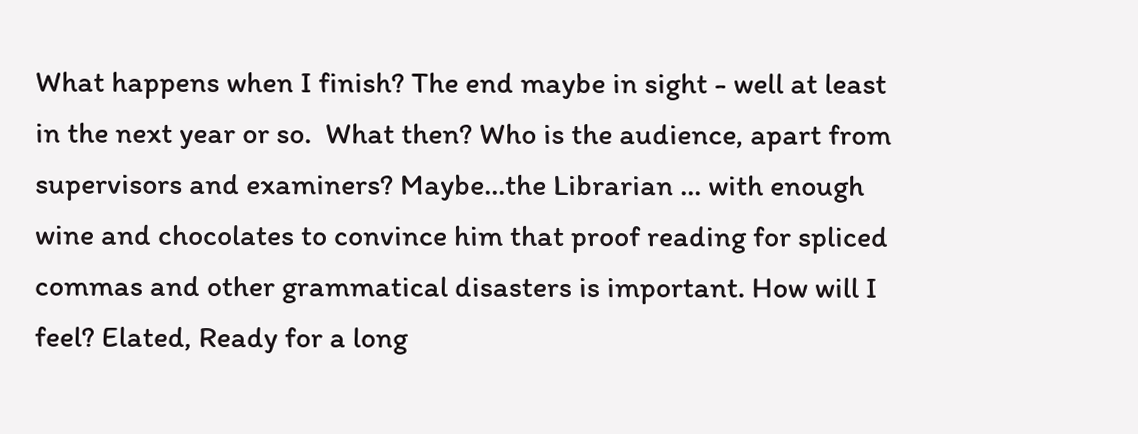What happens when I finish? The end maybe in sight - well at least in the next year or so.  What then? Who is the audience, apart from supervisors and examiners? Maybe...the Librarian ... with enough wine and chocolates to convince him that proof reading for spliced commas and other grammatical disasters is important. How will I feel? Elated, Ready for a long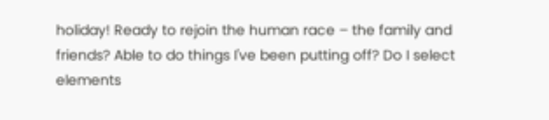holiday! Ready to rejoin the human race – the family and friends? Able to do things I've been putting off? Do I select elements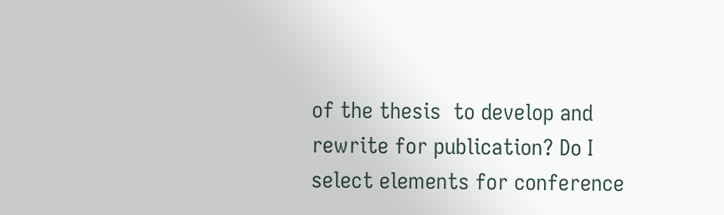of the thesis  to develop and rewrite for publication? Do I select elements for conference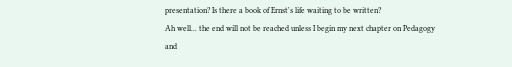presentation? Is there a book of Ernst's life waiting to be written?
Ah well... the end will not be reached unless I begin my next chapter on Pedagogy and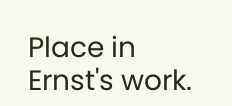Place in Ernst's work.